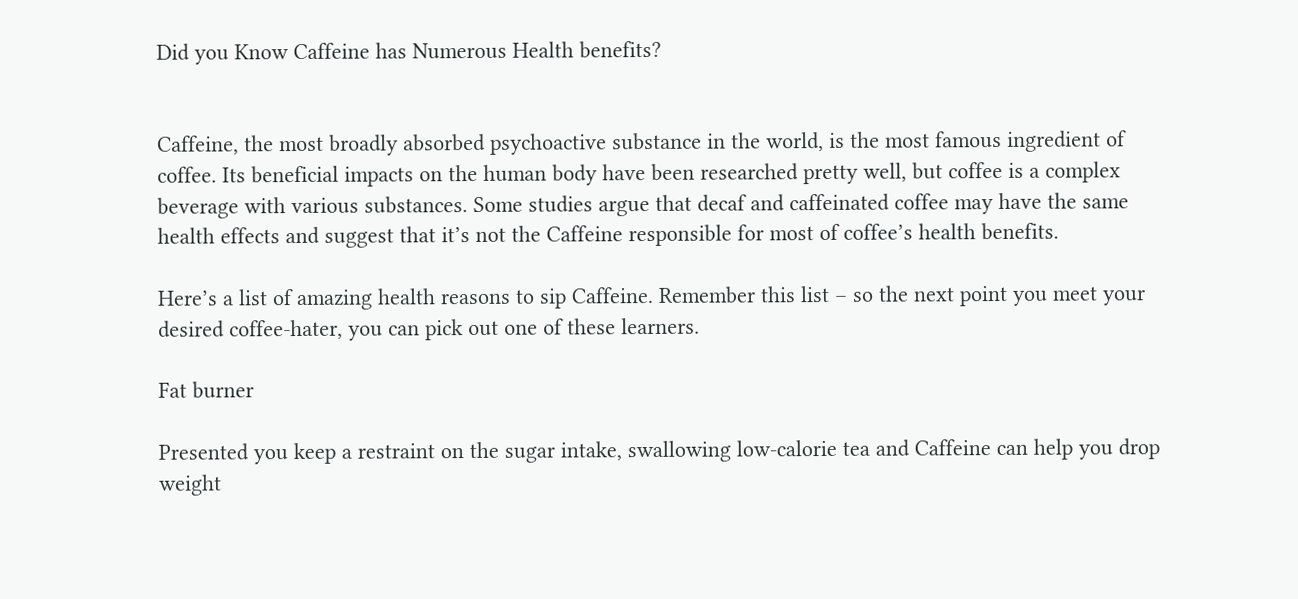Did you Know Caffeine has Numerous Health benefits?


Caffeine, the most broadly absorbed psychoactive substance in the world, is the most famous ingredient of coffee. Its beneficial impacts on the human body have been researched pretty well, but coffee is a complex beverage with various substances. Some studies argue that decaf and caffeinated coffee may have the same health effects and suggest that it’s not the Caffeine responsible for most of coffee’s health benefits.

Here’s a list of amazing health reasons to sip Caffeine. Remember this list – so the next point you meet your desired coffee-hater, you can pick out one of these learners.

Fat burner

Presented you keep a restraint on the sugar intake, swallowing low-calorie tea and Caffeine can help you drop weight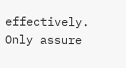effectively. Only assure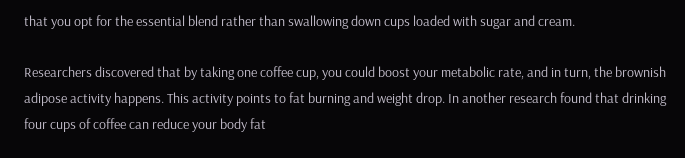that you opt for the essential blend rather than swallowing down cups loaded with sugar and cream.

Researchers discovered that by taking one coffee cup, you could boost your metabolic rate, and in turn, the brownish adipose activity happens. This activity points to fat burning and weight drop. In another research found that drinking four cups of coffee can reduce your body fat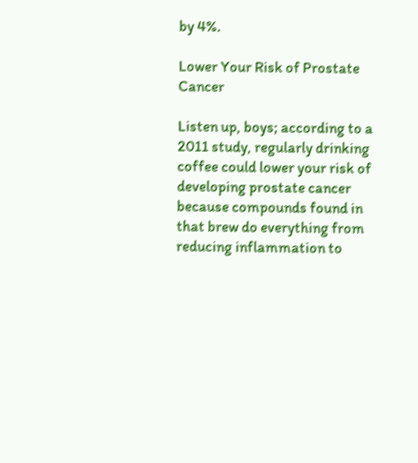by 4%.

Lower Your Risk of Prostate Cancer

Listen up, boys; according to a 2011 study, regularly drinking coffee could lower your risk of developing prostate cancer because compounds found in that brew do everything from reducing inflammation to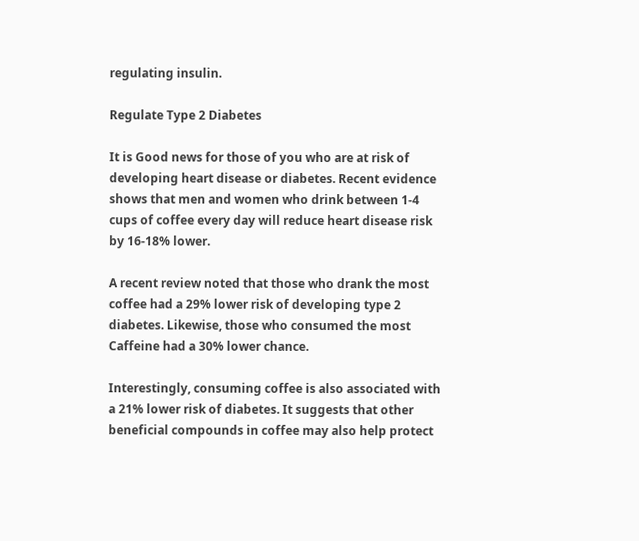regulating insulin.

Regulate Type 2 Diabetes

It is Good news for those of you who are at risk of developing heart disease or diabetes. Recent evidence shows that men and women who drink between 1-4 cups of coffee every day will reduce heart disease risk by 16-18% lower.

A recent review noted that those who drank the most coffee had a 29% lower risk of developing type 2 diabetes. Likewise, those who consumed the most Caffeine had a 30% lower chance.

Interestingly, consuming coffee is also associated with a 21% lower risk of diabetes. It suggests that other beneficial compounds in coffee may also help protect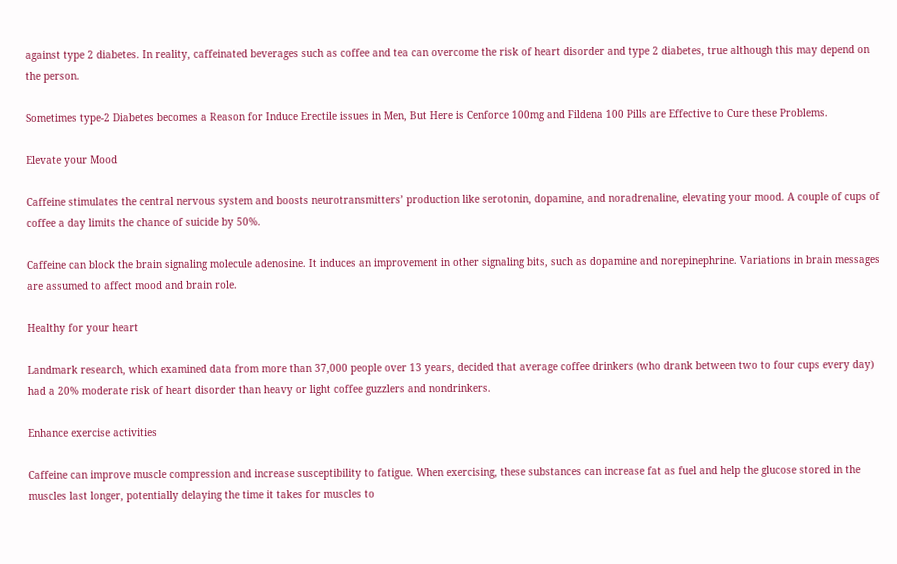against type 2 diabetes. In reality, caffeinated beverages such as coffee and tea can overcome the risk of heart disorder and type 2 diabetes, true although this may depend on the person.

Sometimes type-2 Diabetes becomes a Reason for Induce Erectile issues in Men, But Here is Cenforce 100mg and Fildena 100 Pills are Effective to Cure these Problems.

Elevate your Mood

Caffeine stimulates the central nervous system and boosts neurotransmitters’ production like serotonin, dopamine, and noradrenaline, elevating your mood. A couple of cups of coffee a day limits the chance of suicide by 50%.

Caffeine can block the brain signaling molecule adenosine. It induces an improvement in other signaling bits, such as dopamine and norepinephrine. Variations in brain messages are assumed to affect mood and brain role.

Healthy for your heart

Landmark research, which examined data from more than 37,000 people over 13 years, decided that average coffee drinkers (who drank between two to four cups every day) had a 20% moderate risk of heart disorder than heavy or light coffee guzzlers and nondrinkers.

Enhance exercise activities

Caffeine can improve muscle compression and increase susceptibility to fatigue. When exercising, these substances can increase fat as fuel and help the glucose stored in the muscles last longer, potentially delaying the time it takes for muscles to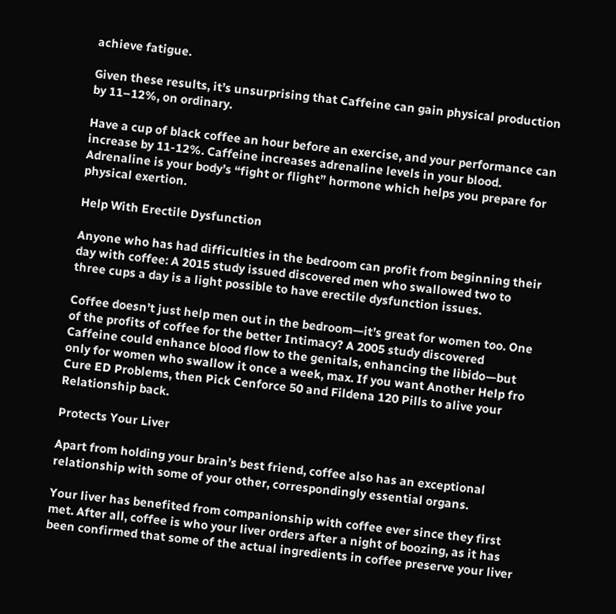achieve fatigue.

Given these results, it’s unsurprising that Caffeine can gain physical production by 11–12%, on ordinary.

Have a cup of black coffee an hour before an exercise, and your performance can increase by 11-12%. Caffeine increases adrenaline levels in your blood. Adrenaline is your body’s “fight or flight” hormone which helps you prepare for physical exertion.

Help With Erectile Dysfunction

Anyone who has had difficulties in the bedroom can profit from beginning their day with coffee: A 2015 study issued discovered men who swallowed two to three cups a day is a light possible to have erectile dysfunction issues.

Coffee doesn’t just help men out in the bedroom—it’s great for women too. One of the profits of coffee for the better Intimacy? A 2005 study discovered Caffeine could enhance blood flow to the genitals, enhancing the libido—but only for women who swallow it once a week, max. If you want Another Help fro Cure ED Problems, then Pick Cenforce 50 and Fildena 120 Pills to alive your Relationship back.

Protects Your Liver

Apart from holding your brain’s best friend, coffee also has an exceptional relationship with some of your other, correspondingly essential organs.

Your liver has benefited from companionship with coffee ever since they first met. After all, coffee is who your liver orders after a night of boozing, as it has been confirmed that some of the actual ingredients in coffee preserve your liver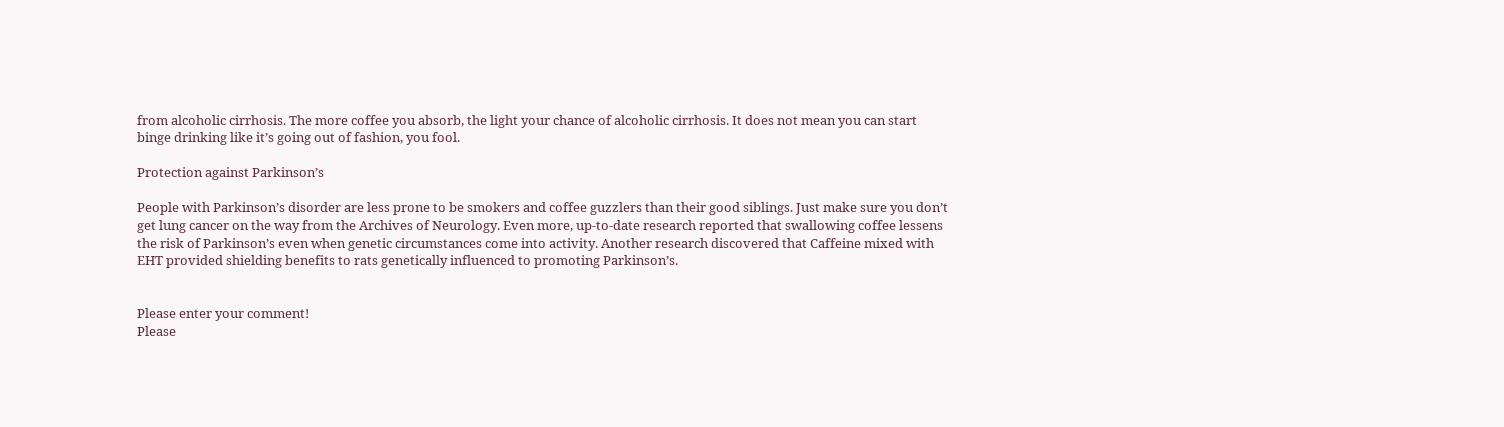from alcoholic cirrhosis. The more coffee you absorb, the light your chance of alcoholic cirrhosis. It does not mean you can start binge drinking like it’s going out of fashion, you fool.

Protection against Parkinson’s

People with Parkinson’s disorder are less prone to be smokers and coffee guzzlers than their good siblings. Just make sure you don’t get lung cancer on the way from the Archives of Neurology. Even more, up-to-date research reported that swallowing coffee lessens the risk of Parkinson’s even when genetic circumstances come into activity. Another research discovered that Caffeine mixed with EHT provided shielding benefits to rats genetically influenced to promoting Parkinson’s.


Please enter your comment!
Please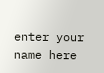enter your name here